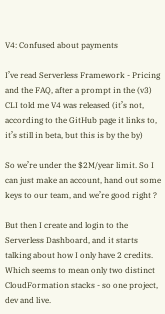V4: Confused about payments

I’ve read Serverless Framework - Pricing and the FAQ, after a prompt in the (v3) CLI told me V4 was released (it’s not, according to the GitHub page it links to, it’s still in beta, but this is by the by)

So we’re under the $2M/year limit. So I can just make an account, hand out some keys to our team, and we’re good right ?

But then I create and login to the Serverless Dashboard, and it starts talking about how I only have 2 credits. Which seems to mean only two distinct CloudFormation stacks - so one project, dev and live.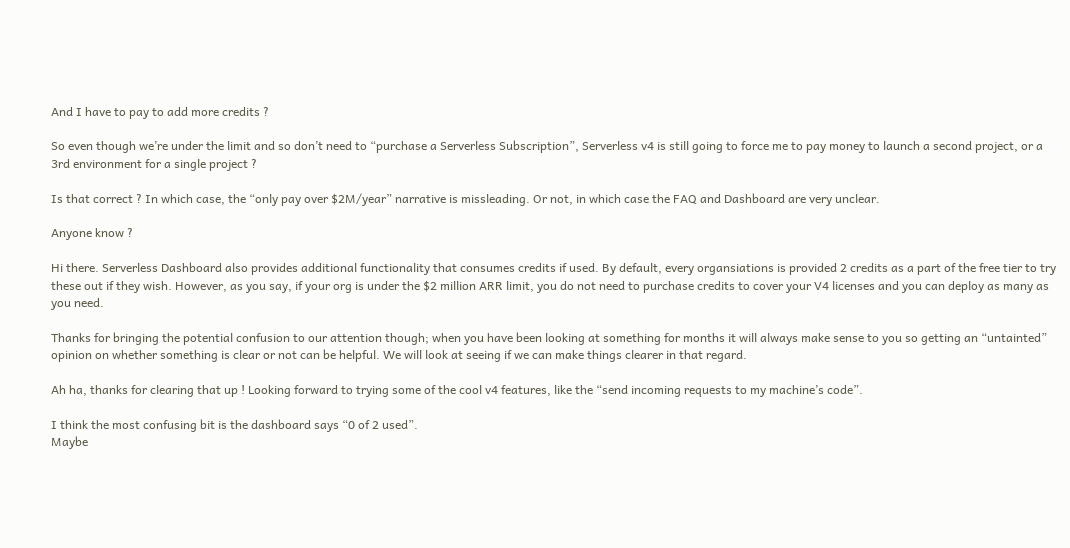And I have to pay to add more credits ?

So even though we’re under the limit and so don’t need to “purchase a Serverless Subscription”, Serverless v4 is still going to force me to pay money to launch a second project, or a 3rd environment for a single project ?

Is that correct ? In which case, the “only pay over $2M/year” narrative is missleading. Or not, in which case the FAQ and Dashboard are very unclear.

Anyone know ?

Hi there. Serverless Dashboard also provides additional functionality that consumes credits if used. By default, every organsiations is provided 2 credits as a part of the free tier to try these out if they wish. However, as you say, if your org is under the $2 million ARR limit, you do not need to purchase credits to cover your V4 licenses and you can deploy as many as you need.

Thanks for bringing the potential confusion to our attention though; when you have been looking at something for months it will always make sense to you so getting an “untainted” opinion on whether something is clear or not can be helpful. We will look at seeing if we can make things clearer in that regard.

Ah ha, thanks for clearing that up ! Looking forward to trying some of the cool v4 features, like the “send incoming requests to my machine’s code”.

I think the most confusing bit is the dashboard says “0 of 2 used”.
Maybe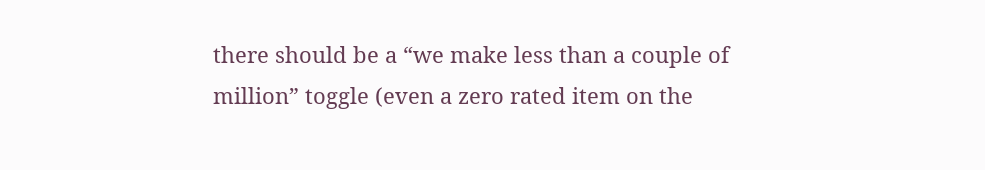there should be a “we make less than a couple of million” toggle (even a zero rated item on the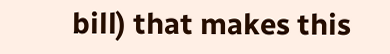bill) that makes this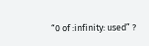“0 of :infinity: used” ?